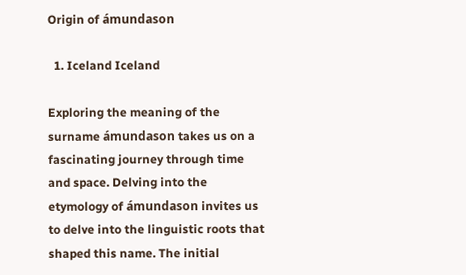Origin of ámundason

  1. Iceland Iceland

Exploring the meaning of the surname ámundason takes us on a fascinating journey through time and space. Delving into the etymology of ámundason invites us to delve into the linguistic roots that shaped this name. The initial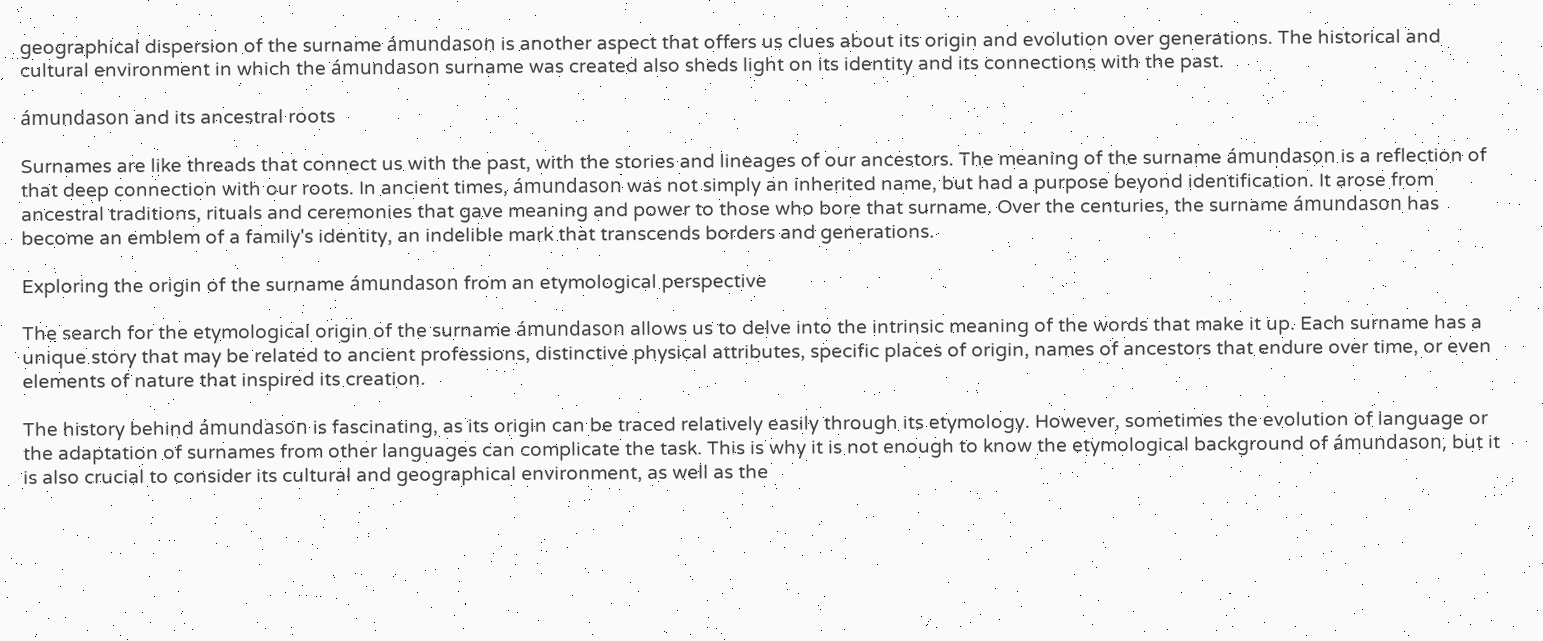geographical dispersion of the surname ámundason is another aspect that offers us clues about its origin and evolution over generations. The historical and cultural environment in which the ámundason surname was created also sheds light on its identity and its connections with the past.

ámundason and its ancestral roots

Surnames are like threads that connect us with the past, with the stories and lineages of our ancestors. The meaning of the surname ámundason is a reflection of that deep connection with our roots. In ancient times, ámundason was not simply an inherited name, but had a purpose beyond identification. It arose from ancestral traditions, rituals and ceremonies that gave meaning and power to those who bore that surname. Over the centuries, the surname ámundason has become an emblem of a family's identity, an indelible mark that transcends borders and generations.

Exploring the origin of the surname ámundason from an etymological perspective

The search for the etymological origin of the surname ámundason allows us to delve into the intrinsic meaning of the words that make it up. Each surname has a unique story that may be related to ancient professions, distinctive physical attributes, specific places of origin, names of ancestors that endure over time, or even elements of nature that inspired its creation.

The history behind ámundason is fascinating, as its origin can be traced relatively easily through its etymology. However, sometimes the evolution of language or the adaptation of surnames from other languages can complicate the task. This is why it is not enough to know the etymological background of ámundason, but it is also crucial to consider its cultural and geographical environment, as well as the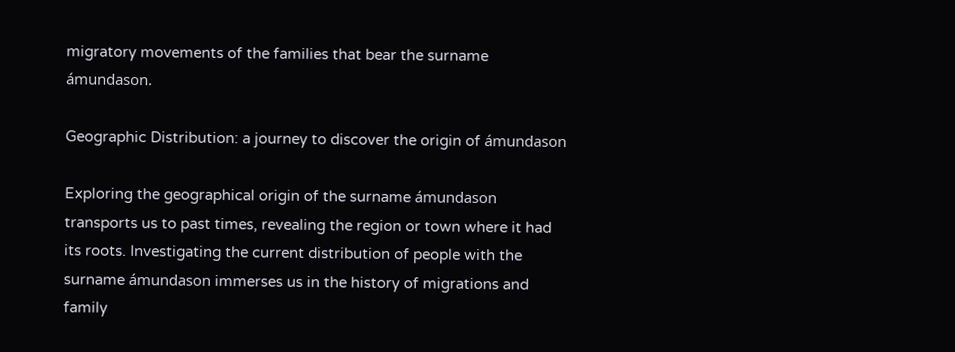migratory movements of the families that bear the surname ámundason.

Geographic Distribution: a journey to discover the origin of ámundason

Exploring the geographical origin of the surname ámundason transports us to past times, revealing the region or town where it had its roots. Investigating the current distribution of people with the surname ámundason immerses us in the history of migrations and family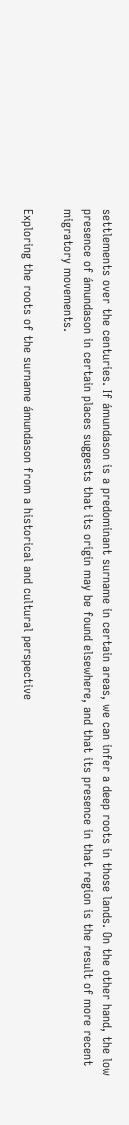settlements over the centuries. If ámundason is a predominant surname in certain areas, we can infer a deep roots in those lands. On the other hand, the low presence of ámundason in certain places suggests that its origin may be found elsewhere, and that its presence in that region is the result of more recent migratory movements.

Exploring the roots of the surname ámundason from a historical and cultural perspective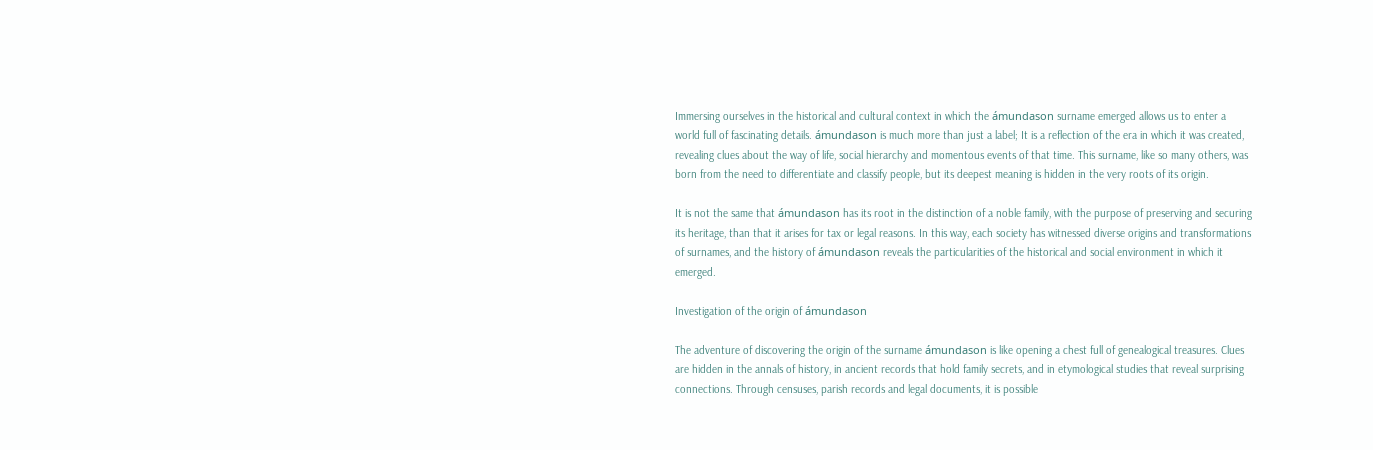Immersing ourselves in the historical and cultural context in which the ámundason surname emerged allows us to enter a world full of fascinating details. ámundason is much more than just a label; It is a reflection of the era in which it was created, revealing clues about the way of life, social hierarchy and momentous events of that time. This surname, like so many others, was born from the need to differentiate and classify people, but its deepest meaning is hidden in the very roots of its origin.

It is not the same that ámundason has its root in the distinction of a noble family, with the purpose of preserving and securing its heritage, than that it arises for tax or legal reasons. In this way, each society has witnessed diverse origins and transformations of surnames, and the history of ámundason reveals the particularities of the historical and social environment in which it emerged.

Investigation of the origin of ámundason

The adventure of discovering the origin of the surname ámundason is like opening a chest full of genealogical treasures. Clues are hidden in the annals of history, in ancient records that hold family secrets, and in etymological studies that reveal surprising connections. Through censuses, parish records and legal documents, it is possible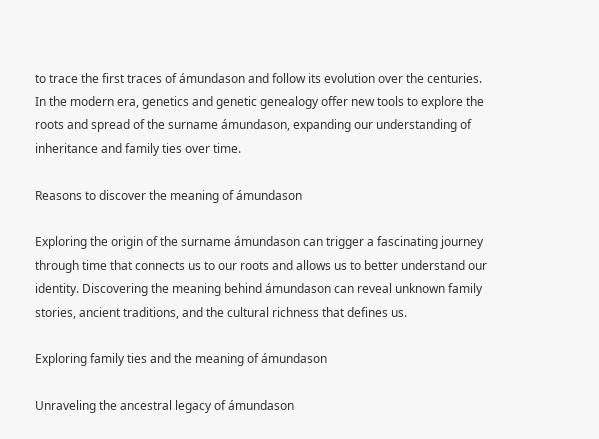to trace the first traces of ámundason and follow its evolution over the centuries. In the modern era, genetics and genetic genealogy offer new tools to explore the roots and spread of the surname ámundason, expanding our understanding of inheritance and family ties over time.

Reasons to discover the meaning of ámundason

Exploring the origin of the surname ámundason can trigger a fascinating journey through time that connects us to our roots and allows us to better understand our identity. Discovering the meaning behind ámundason can reveal unknown family stories, ancient traditions, and the cultural richness that defines us.

Exploring family ties and the meaning of ámundason

Unraveling the ancestral legacy of ámundason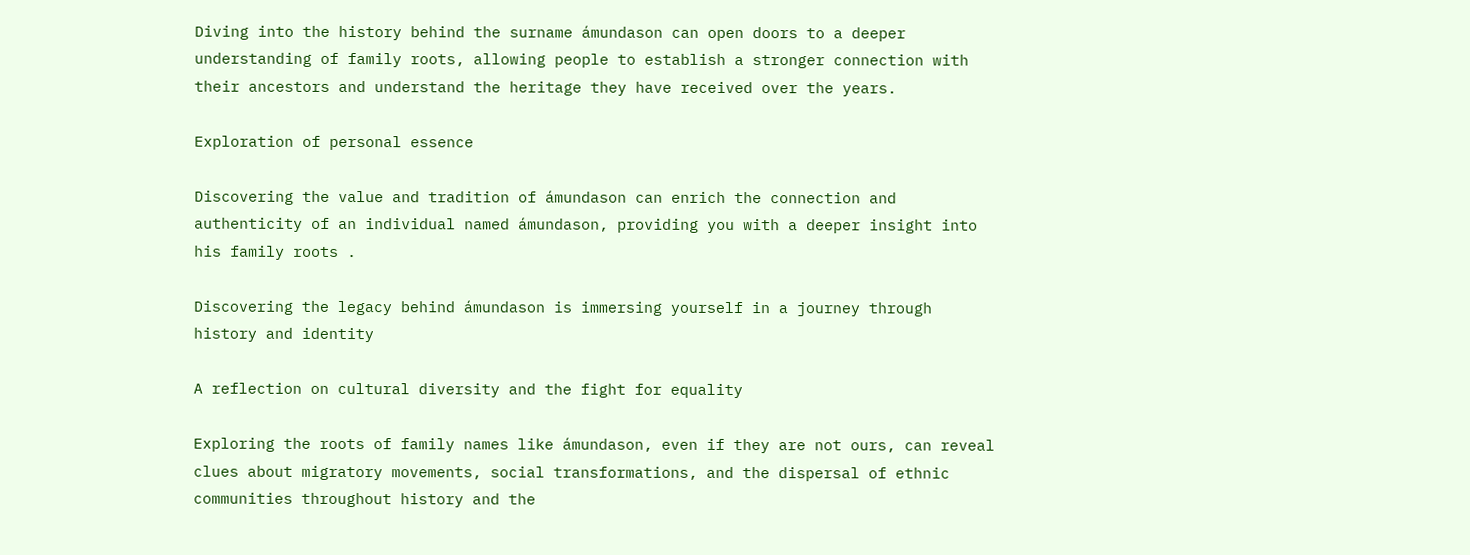Diving into the history behind the surname ámundason can open doors to a deeper understanding of family roots, allowing people to establish a stronger connection with their ancestors and understand the heritage they have received over the years.

Exploration of personal essence

Discovering the value and tradition of ámundason can enrich the connection and authenticity of an individual named ámundason, providing you with a deeper insight into his family roots .

Discovering the legacy behind ámundason is immersing yourself in a journey through history and identity

A reflection on cultural diversity and the fight for equality

Exploring the roots of family names like ámundason, even if they are not ours, can reveal clues about migratory movements, social transformations, and the dispersal of ethnic communities throughout history and the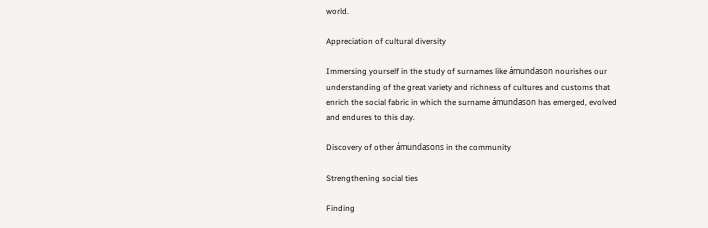world.

Appreciation of cultural diversity

Immersing yourself in the study of surnames like ámundason nourishes our understanding of the great variety and richness of cultures and customs that enrich the social fabric in which the surname ámundason has emerged, evolved and endures to this day.

Discovery of other ámundasons in the community

Strengthening social ties

Finding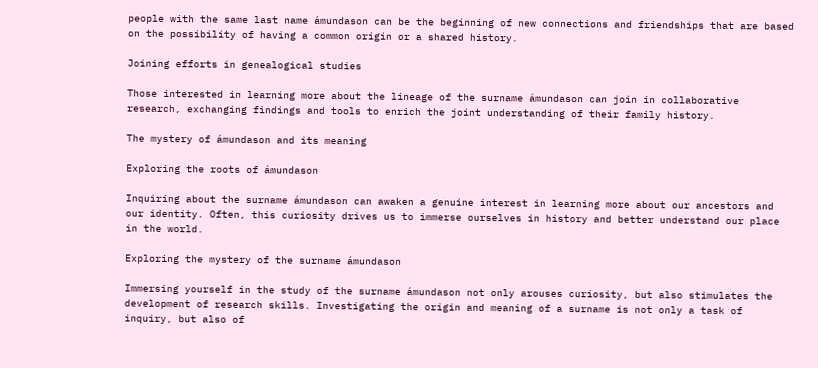people with the same last name ámundason can be the beginning of new connections and friendships that are based on the possibility of having a common origin or a shared history.

Joining efforts in genealogical studies

Those interested in learning more about the lineage of the surname ámundason can join in collaborative research, exchanging findings and tools to enrich the joint understanding of their family history.

The mystery of ámundason and its meaning

Exploring the roots of ámundason

Inquiring about the surname ámundason can awaken a genuine interest in learning more about our ancestors and our identity. Often, this curiosity drives us to immerse ourselves in history and better understand our place in the world.

Exploring the mystery of the surname ámundason

Immersing yourself in the study of the surname ámundason not only arouses curiosity, but also stimulates the development of research skills. Investigating the origin and meaning of a surname is not only a task of inquiry, but also of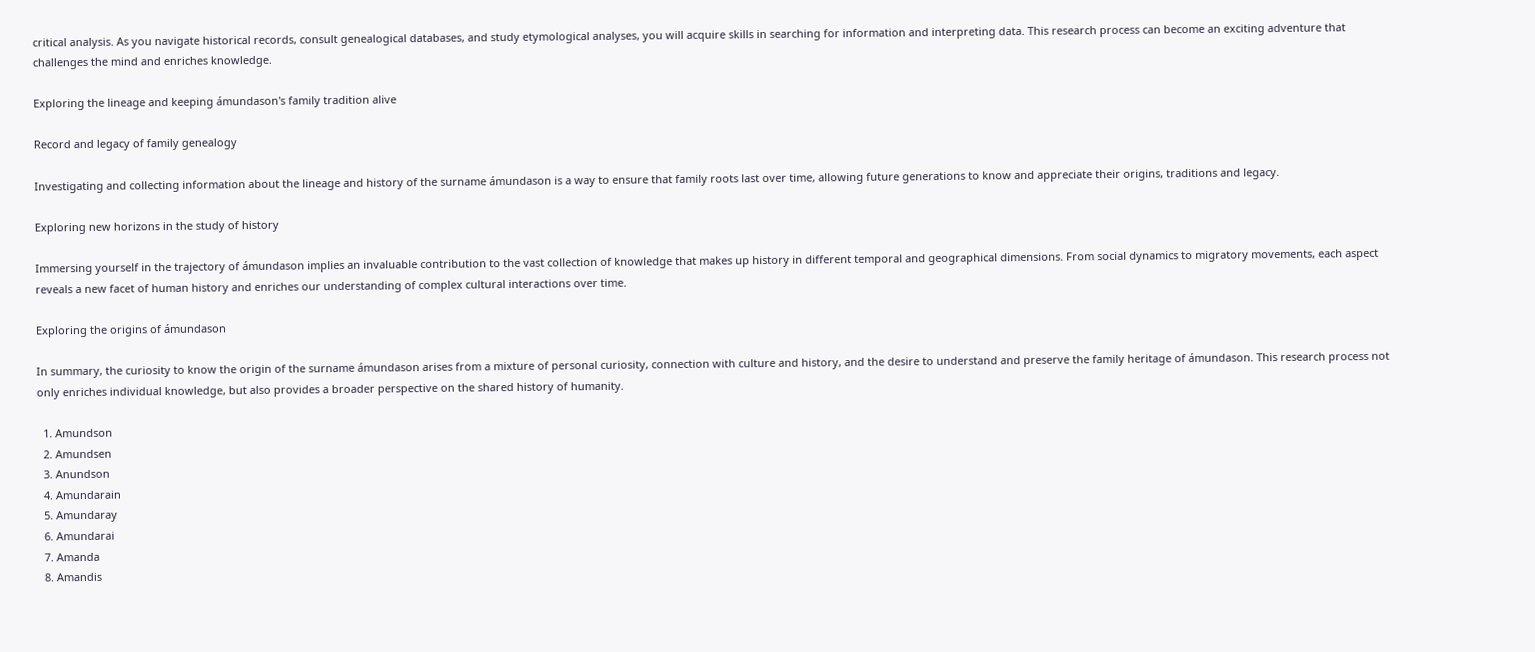critical analysis. As you navigate historical records, consult genealogical databases, and study etymological analyses, you will acquire skills in searching for information and interpreting data. This research process can become an exciting adventure that challenges the mind and enriches knowledge.

Exploring the lineage and keeping ámundason's family tradition alive

Record and legacy of family genealogy

Investigating and collecting information about the lineage and history of the surname ámundason is a way to ensure that family roots last over time, allowing future generations to know and appreciate their origins, traditions and legacy.

Exploring new horizons in the study of history

Immersing yourself in the trajectory of ámundason implies an invaluable contribution to the vast collection of knowledge that makes up history in different temporal and geographical dimensions. From social dynamics to migratory movements, each aspect reveals a new facet of human history and enriches our understanding of complex cultural interactions over time.

Exploring the origins of ámundason

In summary, the curiosity to know the origin of the surname ámundason arises from a mixture of personal curiosity, connection with culture and history, and the desire to understand and preserve the family heritage of ámundason. This research process not only enriches individual knowledge, but also provides a broader perspective on the shared history of humanity.

  1. Amundson
  2. Amundsen
  3. Anundson
  4. Amundarain
  5. Amundaray
  6. Amundarai
  7. Amanda
  8. Amandis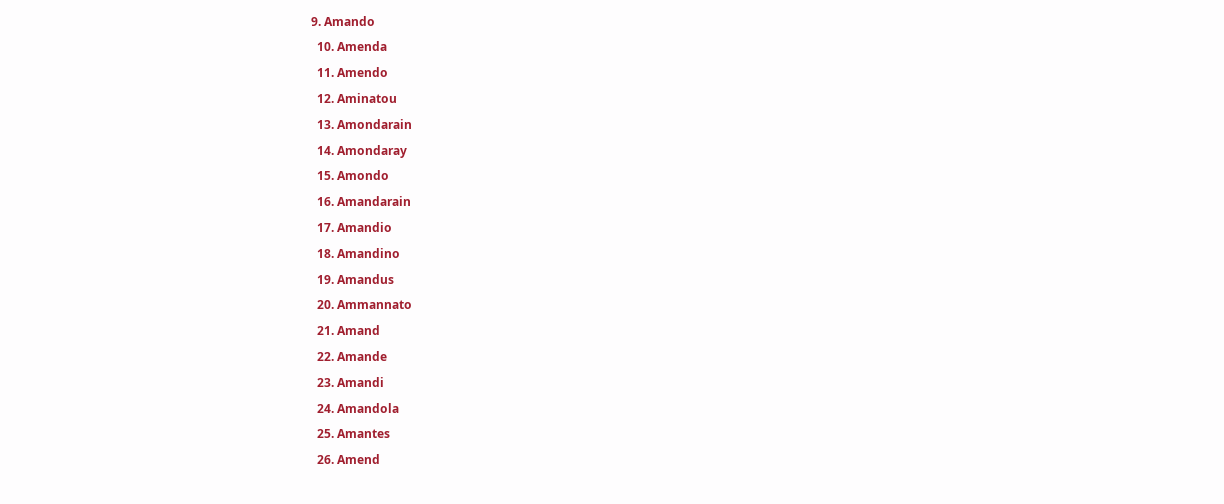9. Amando
  10. Amenda
  11. Amendo
  12. Aminatou
  13. Amondarain
  14. Amondaray
  15. Amondo
  16. Amandarain
  17. Amandio
  18. Amandino
  19. Amandus
  20. Ammannato
  21. Amand
  22. Amande
  23. Amandi
  24. Amandola
  25. Amantes
  26. Amend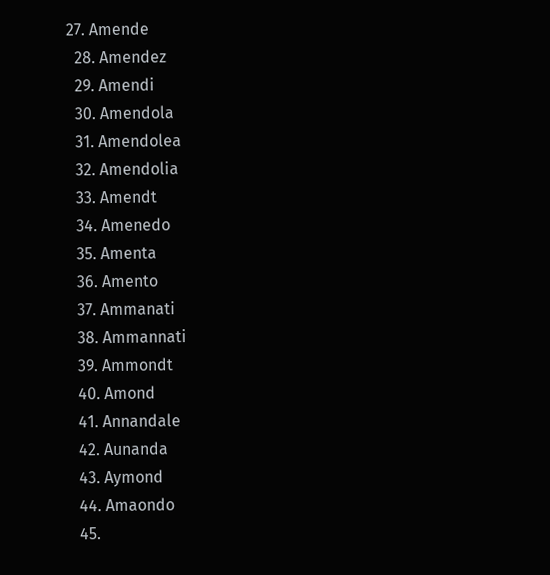27. Amende
  28. Amendez
  29. Amendi
  30. Amendola
  31. Amendolea
  32. Amendolia
  33. Amendt
  34. Amenedo
  35. Amenta
  36. Amento
  37. Ammanati
  38. Ammannati
  39. Ammondt
  40. Amond
  41. Annandale
  42. Aunanda
  43. Aymond
  44. Amaondo
  45.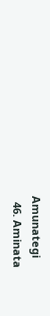Amunategi
  46. Aminata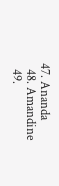47. Ananda
  48. Amandine
  49.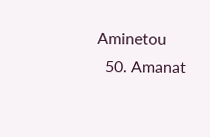Aminetou
  50. Amanat